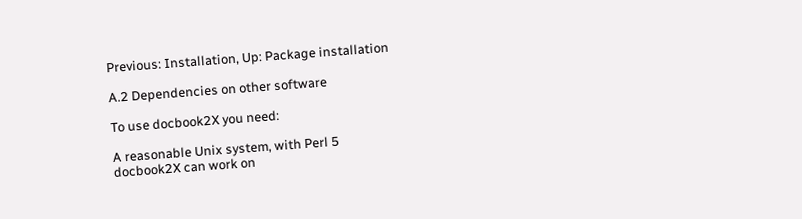Previous: Installation, Up: Package installation

A.2 Dependencies on other software

To use docbook2X you need:

A reasonable Unix system, with Perl 5
docbook2X can work on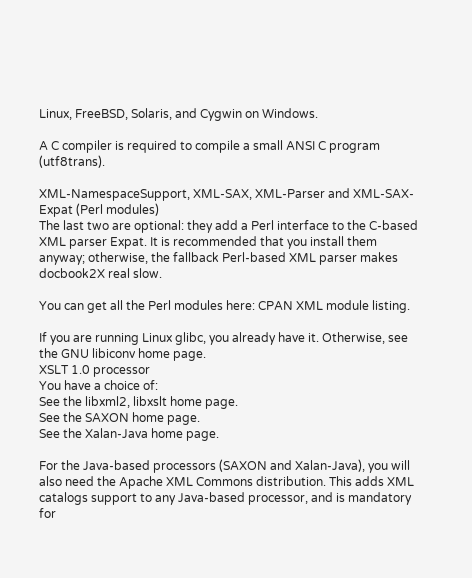Linux, FreeBSD, Solaris, and Cygwin on Windows.

A C compiler is required to compile a small ANSI C program (utf8trans).

XML-NamespaceSupport, XML-SAX, XML-Parser and XML-SAX-Expat (Perl modules)
The last two are optional: they add a Perl interface to the C-based XML parser Expat. It is recommended that you install them anyway; otherwise, the fallback Perl-based XML parser makes docbook2X real slow.

You can get all the Perl modules here: CPAN XML module listing.

If you are running Linux glibc, you already have it. Otherwise, see the GNU libiconv home page.
XSLT 1.0 processor
You have a choice of:
See the libxml2, libxslt home page.
See the SAXON home page.
See the Xalan-Java home page.

For the Java-based processors (SAXON and Xalan-Java), you will also need the Apache XML Commons distribution. This adds XML catalogs support to any Java-based processor, and is mandatory for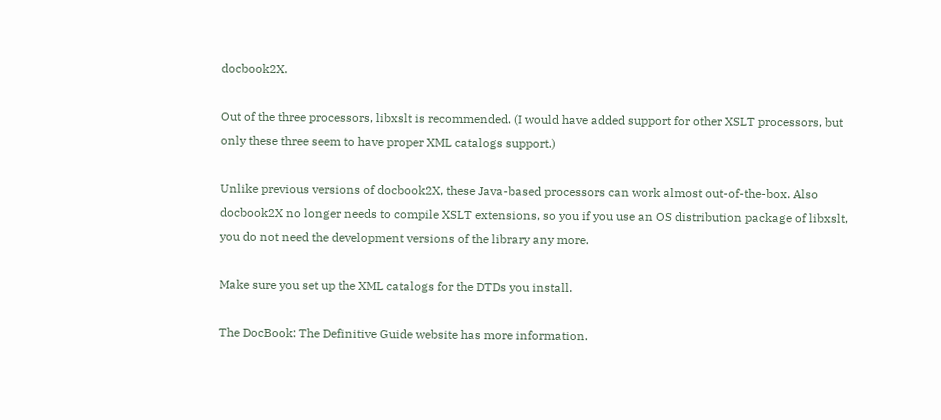docbook2X.

Out of the three processors, libxslt is recommended. (I would have added support for other XSLT processors, but only these three seem to have proper XML catalogs support.)

Unlike previous versions of docbook2X, these Java-based processors can work almost out-of-the-box. Also docbook2X no longer needs to compile XSLT extensions, so you if you use an OS distribution package of libxslt, you do not need the development versions of the library any more.

Make sure you set up the XML catalogs for the DTDs you install.

The DocBook: The Definitive Guide website has more information.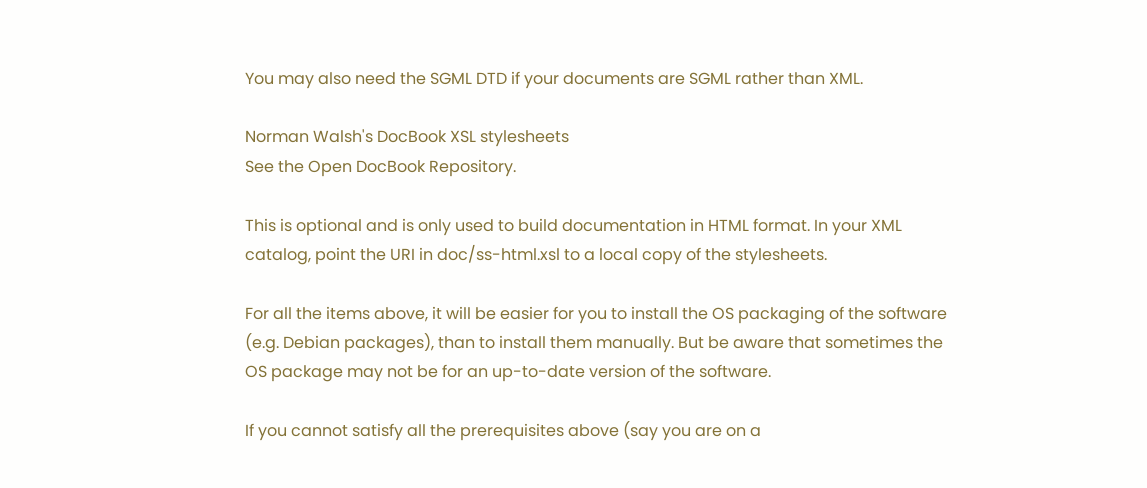You may also need the SGML DTD if your documents are SGML rather than XML.

Norman Walsh's DocBook XSL stylesheets
See the Open DocBook Repository.

This is optional and is only used to build documentation in HTML format. In your XML catalog, point the URI in doc/ss-html.xsl to a local copy of the stylesheets.

For all the items above, it will be easier for you to install the OS packaging of the software (e.g. Debian packages), than to install them manually. But be aware that sometimes the OS package may not be for an up-to-date version of the software.

If you cannot satisfy all the prerequisites above (say you are on a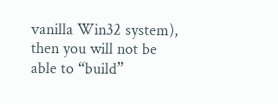vanilla Win32 system), then you will not be able to “build”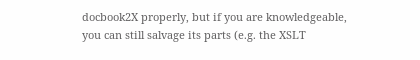docbook2X properly, but if you are knowledgeable, you can still salvage its parts (e.g. the XSLT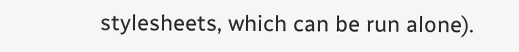stylesheets, which can be run alone).